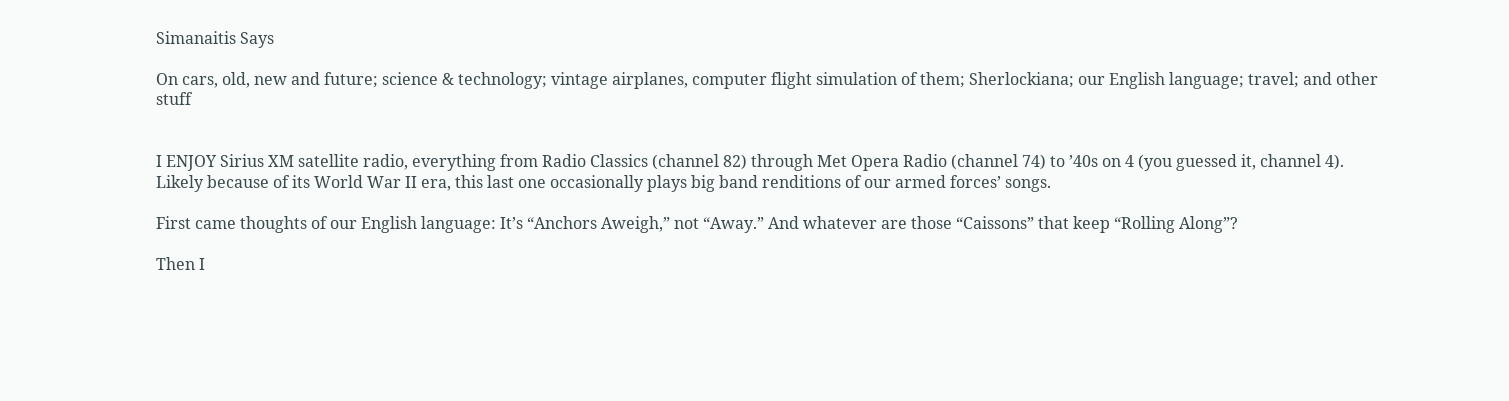Simanaitis Says

On cars, old, new and future; science & technology; vintage airplanes, computer flight simulation of them; Sherlockiana; our English language; travel; and other stuff


I ENJOY Sirius XM satellite radio, everything from Radio Classics (channel 82) through Met Opera Radio (channel 74) to ’40s on 4 (you guessed it, channel 4). Likely because of its World War II era, this last one occasionally plays big band renditions of our armed forces’ songs.

First came thoughts of our English language: It’s “Anchors Aweigh,” not “Away.” And whatever are those “Caissons” that keep “Rolling Along”?

Then I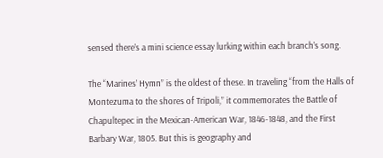sensed there’s a mini science essay lurking within each branch’s song.

The “Marines’ Hymn” is the oldest of these. In traveling “from the Halls of Montezuma to the shores of Tripoli,” it commemorates the Battle of Chapultepec in the Mexican-American War, 1846-1848, and the First Barbary War, 1805. But this is geography and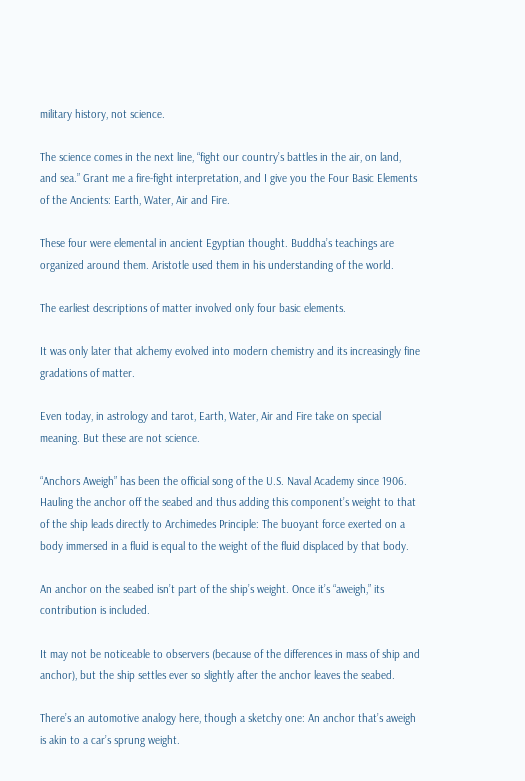military history, not science.

The science comes in the next line, “fight our country’s battles in the air, on land, and sea.” Grant me a fire-fight interpretation, and I give you the Four Basic Elements of the Ancients: Earth, Water, Air and Fire.

These four were elemental in ancient Egyptian thought. Buddha’s teachings are organized around them. Aristotle used them in his understanding of the world.

The earliest descriptions of matter involved only four basic elements.

It was only later that alchemy evolved into modern chemistry and its increasingly fine gradations of matter.

Even today, in astrology and tarot, Earth, Water, Air and Fire take on special meaning. But these are not science.

“Anchors Aweigh” has been the official song of the U.S. Naval Academy since 1906. Hauling the anchor off the seabed and thus adding this component’s weight to that of the ship leads directly to Archimedes Principle: The buoyant force exerted on a body immersed in a fluid is equal to the weight of the fluid displaced by that body.

An anchor on the seabed isn’t part of the ship’s weight. Once it’s “aweigh,” its contribution is included.

It may not be noticeable to observers (because of the differences in mass of ship and anchor), but the ship settles ever so slightly after the anchor leaves the seabed.

There’s an automotive analogy here, though a sketchy one: An anchor that’s aweigh is akin to a car’s sprung weight.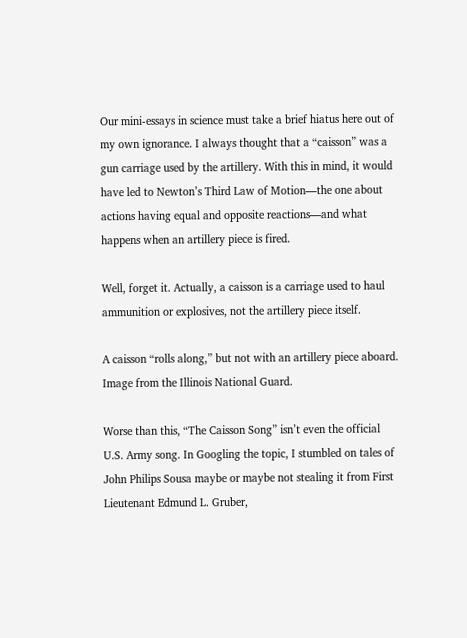Our mini-essays in science must take a brief hiatus here out of my own ignorance. I always thought that a “caisson” was a gun carriage used by the artillery. With this in mind, it would have led to Newton’s Third Law of Motion—the one about actions having equal and opposite reactions—and what happens when an artillery piece is fired.

Well, forget it. Actually, a caisson is a carriage used to haul ammunition or explosives, not the artillery piece itself.

A caisson “rolls along,” but not with an artillery piece aboard. Image from the Illinois National Guard.

Worse than this, “The Caisson Song” isn’t even the official U.S. Army song. In Googling the topic, I stumbled on tales of John Philips Sousa maybe or maybe not stealing it from First Lieutenant Edmund L. Gruber,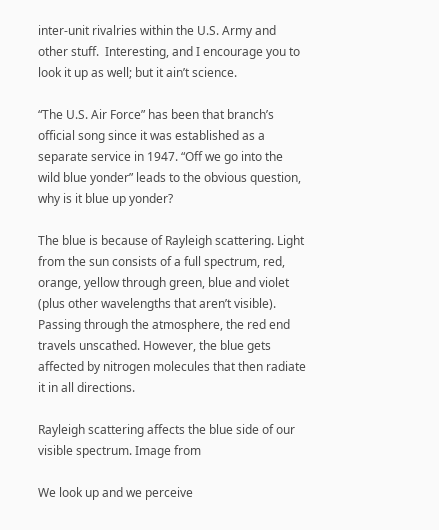inter-unit rivalries within the U.S. Army and other stuff.  Interesting, and I encourage you to look it up as well; but it ain’t science.

“The U.S. Air Force” has been that branch’s official song since it was established as a separate service in 1947. “Off we go into the wild blue yonder” leads to the obvious question, why is it blue up yonder?

The blue is because of Rayleigh scattering. Light from the sun consists of a full spectrum, red, orange, yellow through green, blue and violet (plus other wavelengths that aren’t visible). Passing through the atmosphere, the red end travels unscathed. However, the blue gets affected by nitrogen molecules that then radiate it in all directions.

Rayleigh scattering affects the blue side of our visible spectrum. Image from

We look up and we perceive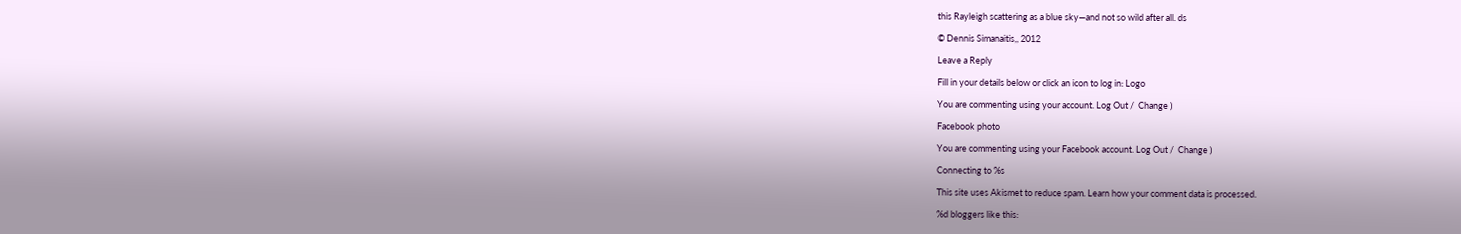this Rayleigh scattering as a blue sky—and not so wild after all. ds

© Dennis Simanaitis,, 2012

Leave a Reply

Fill in your details below or click an icon to log in: Logo

You are commenting using your account. Log Out /  Change )

Facebook photo

You are commenting using your Facebook account. Log Out /  Change )

Connecting to %s

This site uses Akismet to reduce spam. Learn how your comment data is processed.

%d bloggers like this: